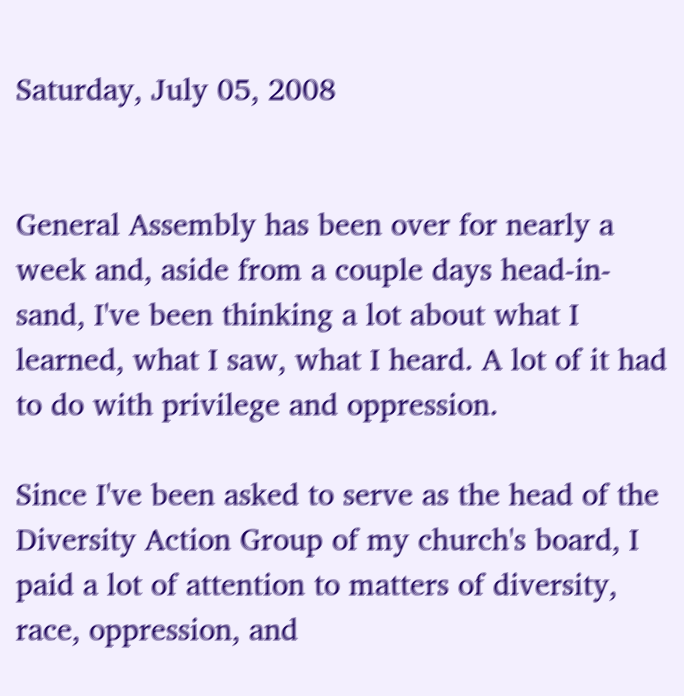Saturday, July 05, 2008


General Assembly has been over for nearly a week and, aside from a couple days head-in-sand, I've been thinking a lot about what I learned, what I saw, what I heard. A lot of it had to do with privilege and oppression.

Since I've been asked to serve as the head of the Diversity Action Group of my church's board, I paid a lot of attention to matters of diversity, race, oppression, and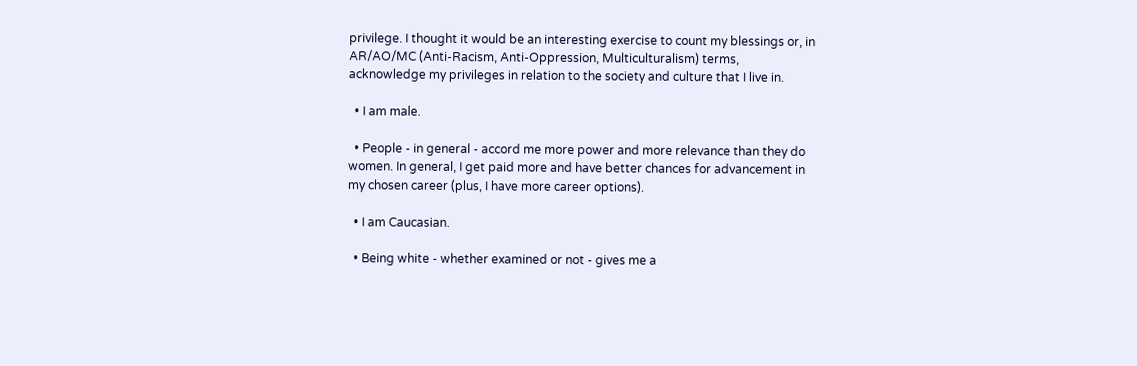privilege. I thought it would be an interesting exercise to count my blessings or, in AR/AO/MC (Anti-Racism, Anti-Oppression, Multiculturalism) terms, acknowledge my privileges in relation to the society and culture that I live in.

  • I am male.

  • People - in general - accord me more power and more relevance than they do women. In general, I get paid more and have better chances for advancement in my chosen career (plus, I have more career options).

  • I am Caucasian.

  • Being white - whether examined or not - gives me a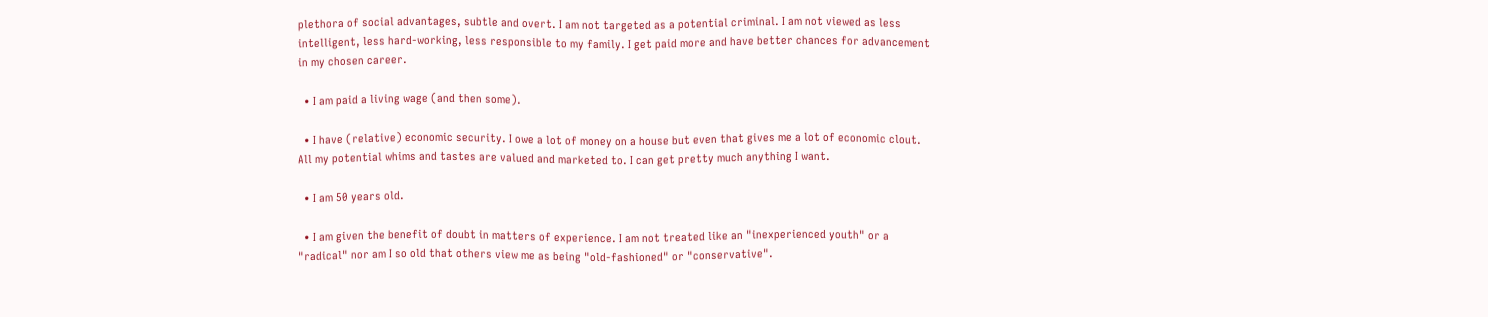plethora of social advantages, subtle and overt. I am not targeted as a potential criminal. I am not viewed as less intelligent, less hard-working, less responsible to my family. I get paid more and have better chances for advancement in my chosen career.

  • I am paid a living wage (and then some).

  • I have (relative) economic security. I owe a lot of money on a house but even that gives me a lot of economic clout. All my potential whims and tastes are valued and marketed to. I can get pretty much anything I want.

  • I am 50 years old.

  • I am given the benefit of doubt in matters of experience. I am not treated like an "inexperienced youth" or a "radical" nor am I so old that others view me as being "old-fashioned" or "conservative".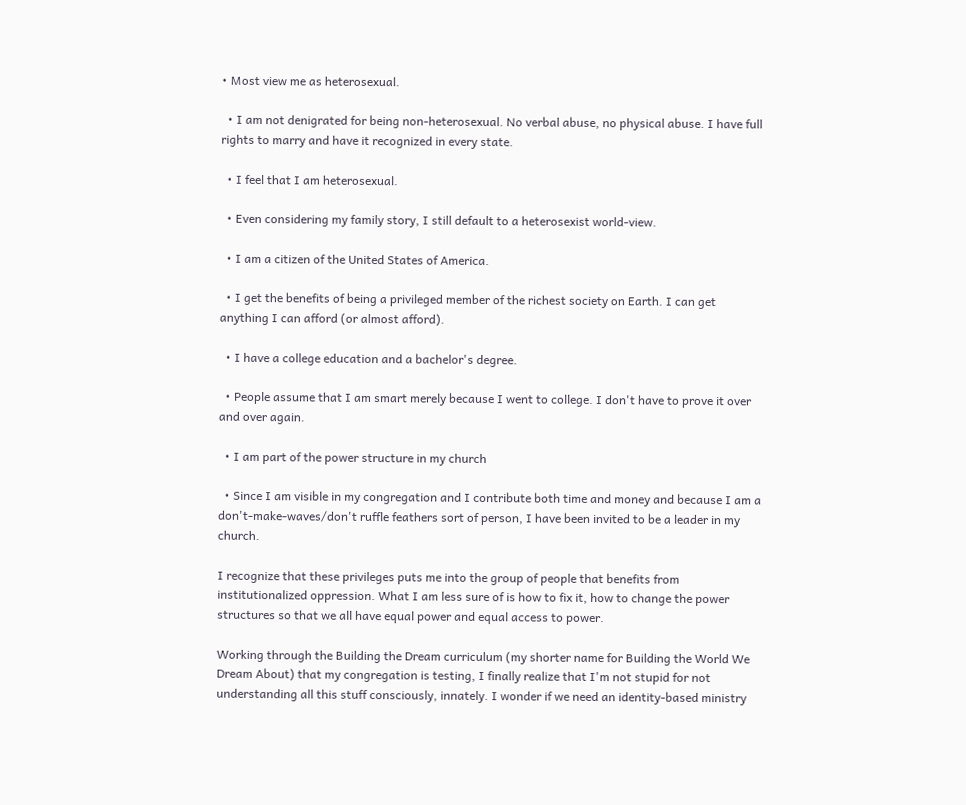• Most view me as heterosexual.

  • I am not denigrated for being non-heterosexual. No verbal abuse, no physical abuse. I have full rights to marry and have it recognized in every state.

  • I feel that I am heterosexual.

  • Even considering my family story, I still default to a heterosexist world-view.

  • I am a citizen of the United States of America.

  • I get the benefits of being a privileged member of the richest society on Earth. I can get anything I can afford (or almost afford).

  • I have a college education and a bachelor's degree.

  • People assume that I am smart merely because I went to college. I don't have to prove it over and over again.

  • I am part of the power structure in my church

  • Since I am visible in my congregation and I contribute both time and money and because I am a don't-make-waves/don't ruffle feathers sort of person, I have been invited to be a leader in my church.

I recognize that these privileges puts me into the group of people that benefits from institutionalized oppression. What I am less sure of is how to fix it, how to change the power structures so that we all have equal power and equal access to power.

Working through the Building the Dream curriculum (my shorter name for Building the World We Dream About) that my congregation is testing, I finally realize that I'm not stupid for not understanding all this stuff consciously, innately. I wonder if we need an identity-based ministry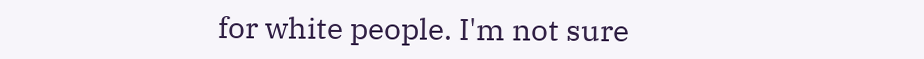for white people. I'm not sure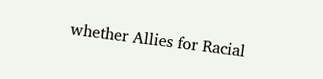whether Allies for Racial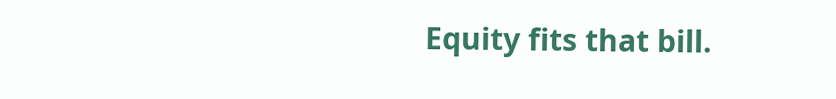Equity fits that bill.